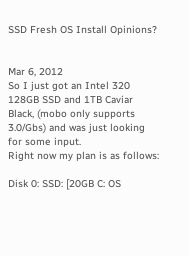SSD Fresh OS Install Opinions?


Mar 6, 2012
So I just got an Intel 320 128GB SSD and 1TB Caviar Black, (mobo only supports 3.0/Gbs) and was just looking for some input.
Right now my plan is as follows:

Disk 0: SSD: [20GB C: OS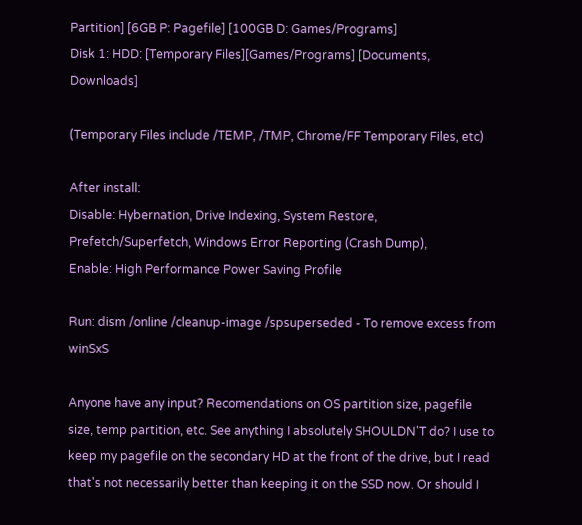Partition] [6GB P: Pagefile] [100GB D: Games/Programs]
Disk 1: HDD: [Temporary Files][Games/Programs] [Documents, Downloads]

(Temporary Files include /TEMP, /TMP, Chrome/FF Temporary Files, etc)

After install:
Disable: Hybernation, Drive Indexing, System Restore, Prefetch/Superfetch, Windows Error Reporting (Crash Dump),
Enable: High Performance Power Saving Profile

Run: dism /online /cleanup-image /spsuperseded - To remove excess from winSxS

Anyone have any input? Recomendations on OS partition size, pagefile size, temp partition, etc. See anything I absolutely SHOULDN'T do? I use to keep my pagefile on the secondary HD at the front of the drive, but I read that's not necessarily better than keeping it on the SSD now. Or should I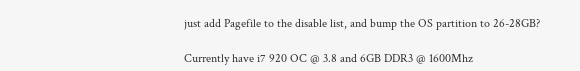just add Pagefile to the disable list, and bump the OS partition to 26-28GB?

Currently have i7 920 OC @ 3.8 and 6GB DDR3 @ 1600Mhz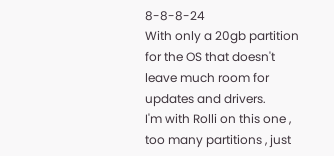8-8-8-24
With only a 20gb partition for the OS that doesn't leave much room for updates and drivers.
I'm with Rolli on this one , too many partitions , just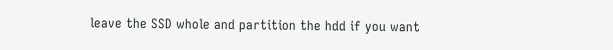leave the SSD whole and partition the hdd if you want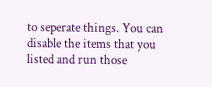to seperate things. You can disable the items that you listed and run those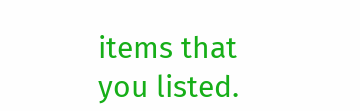items that you listed.